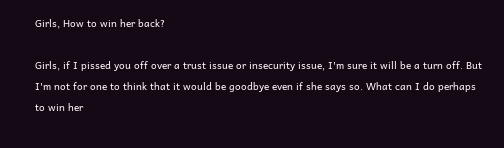Girls, How to win her back?

Girls, if I pissed you off over a trust issue or insecurity issue, I'm sure it will be a turn off. But I'm not for one to think that it would be goodbye even if she says so. What can I do perhaps to win her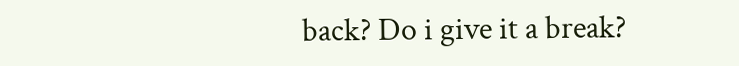back? Do i give it a break?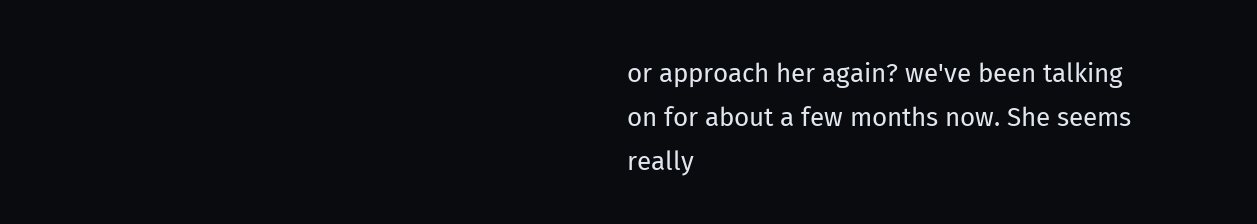or approach her again? we've been talking on for about a few months now. She seems really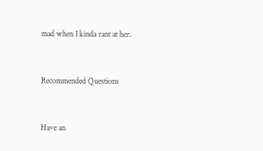mad when I kinda rant at her.


Recommended Questions


Have an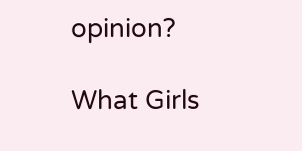opinion?

What Girls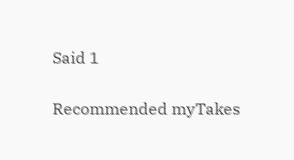Said 1

Recommended myTakes